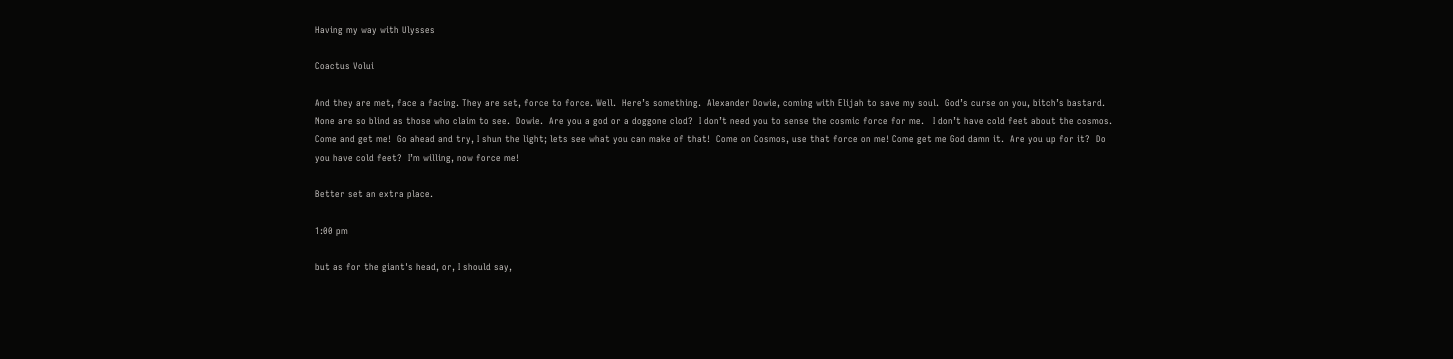Having my way with Ulysses

Coactus Volui

And they are met, face a facing. They are set, force to force. Well.  Here’s something.  Alexander Dowie, coming with Elijah to save my soul.  God’s curse on you, bitch’s bastard.  None are so blind as those who claim to see.  Dowie.  Are you a god or a doggone clod?  I don’t need you to sense the cosmic force for me.   I don’t have cold feet about the cosmos.  Come and get me!  Go ahead and try, I shun the light; lets see what you can make of that!  Come on Cosmos, use that force on me! Come get me God damn it.  Are you up for it?  Do you have cold feet?  I’m willing, now force me!

Better set an extra place.

1:00 pm

but as for the giant's head, or, I should say,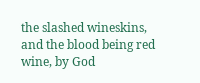the slashed wineskins, and the blood being red wine, by God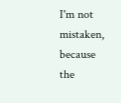I'm not mistaken, because the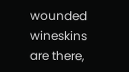wounded wineskins are there,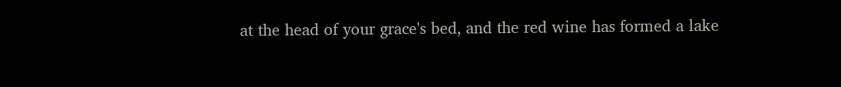at the head of your grace's bed, and the red wine has formed a lake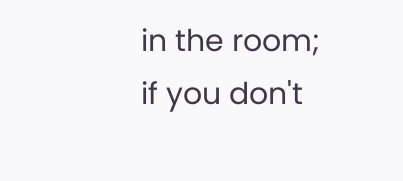in the room; if you don't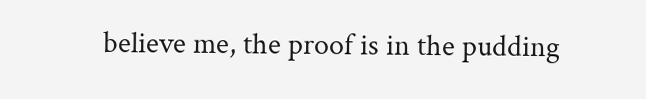believe me, the proof is in the pudding